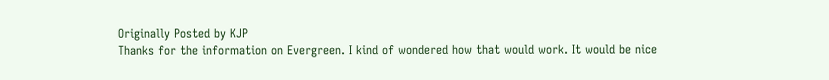Originally Posted by KJP
Thanks for the information on Evergreen. I kind of wondered how that would work. It would be nice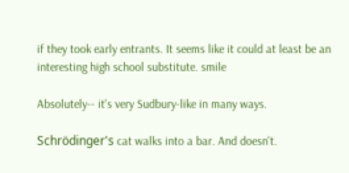if they took early entrants. It seems like it could at least be an interesting high school substitute. smile

Absolutely-- it's very Sudbury-like in many ways.

Schrödinger's cat walks into a bar. And doesn't.